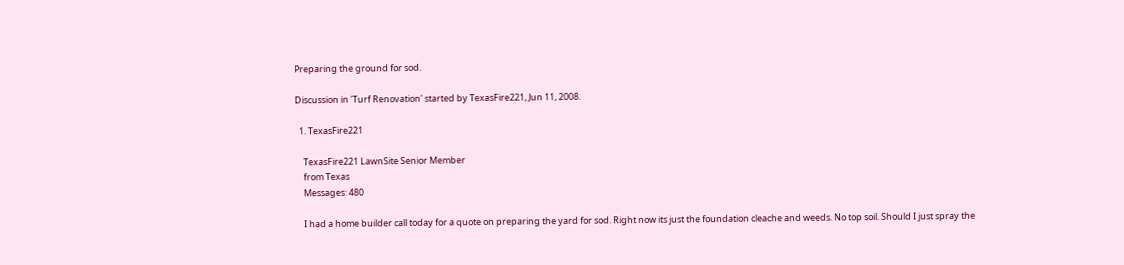Preparing the ground for sod.

Discussion in 'Turf Renovation' started by TexasFire221, Jun 11, 2008.

  1. TexasFire221

    TexasFire221 LawnSite Senior Member
    from Texas
    Messages: 480

    I had a home builder call today for a quote on preparing the yard for sod. Right now its just the foundation cleache and weeds. No top soil. Should I just spray the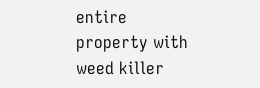entire property with weed killer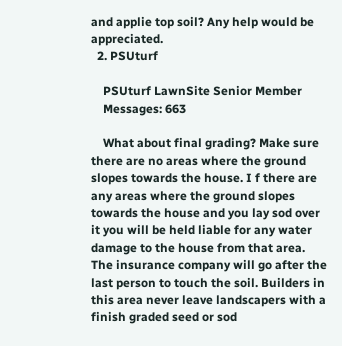and applie top soil? Any help would be appreciated.
  2. PSUturf

    PSUturf LawnSite Senior Member
    Messages: 663

    What about final grading? Make sure there are no areas where the ground slopes towards the house. I f there are any areas where the ground slopes towards the house and you lay sod over it you will be held liable for any water damage to the house from that area. The insurance company will go after the last person to touch the soil. Builders in this area never leave landscapers with a finish graded seed or sod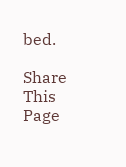bed.

Share This Page